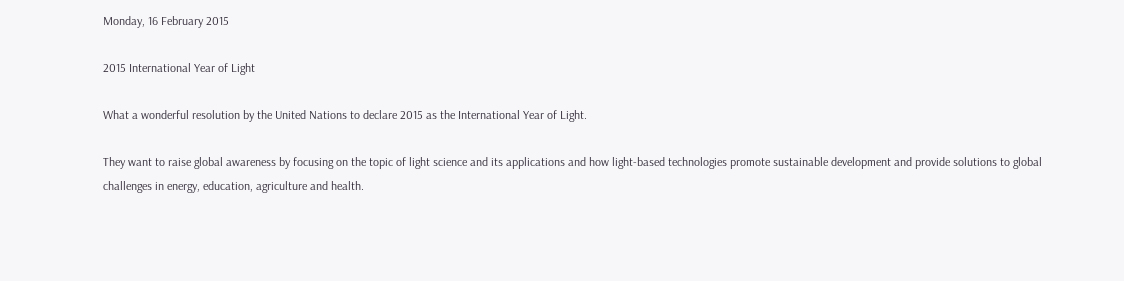Monday, 16 February 2015

2015 International Year of Light

What a wonderful resolution by the United Nations to declare 2015 as the International Year of Light.

They want to raise global awareness by focusing on the topic of light science and its applications and how light-based technologies promote sustainable development and provide solutions to global challenges in energy, education, agriculture and health.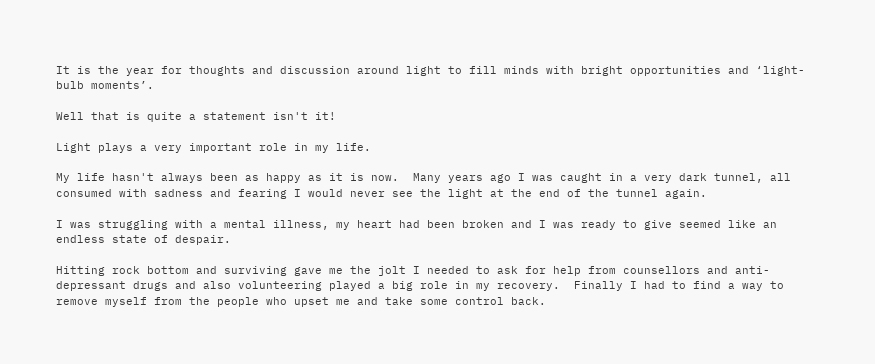It is the year for thoughts and discussion around light to fill minds with bright opportunities and ‘light-bulb moments’.

Well that is quite a statement isn't it!

Light plays a very important role in my life.

My life hasn't always been as happy as it is now.  Many years ago I was caught in a very dark tunnel, all consumed with sadness and fearing I would never see the light at the end of the tunnel again.

I was struggling with a mental illness, my heart had been broken and I was ready to give seemed like an endless state of despair.

Hitting rock bottom and surviving gave me the jolt I needed to ask for help from counsellors and anti-depressant drugs and also volunteering played a big role in my recovery.  Finally I had to find a way to remove myself from the people who upset me and take some control back.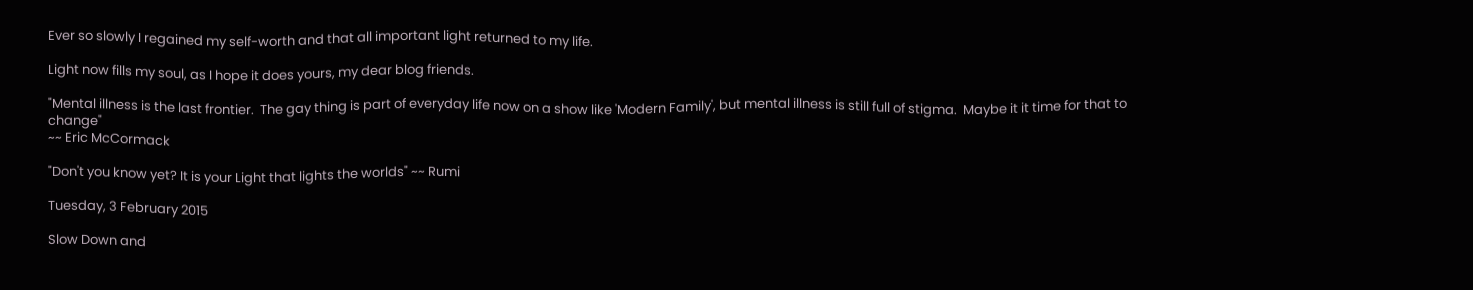Ever so slowly I regained my self-worth and that all important light returned to my life.

Light now fills my soul, as I hope it does yours, my dear blog friends.

"Mental illness is the last frontier.  The gay thing is part of everyday life now on a show like 'Modern Family', but mental illness is still full of stigma.  Maybe it it time for that to change"
~~ Eric McCormack

"Don't you know yet? It is your Light that lights the worlds" ~~ Rumi

Tuesday, 3 February 2015

Slow Down and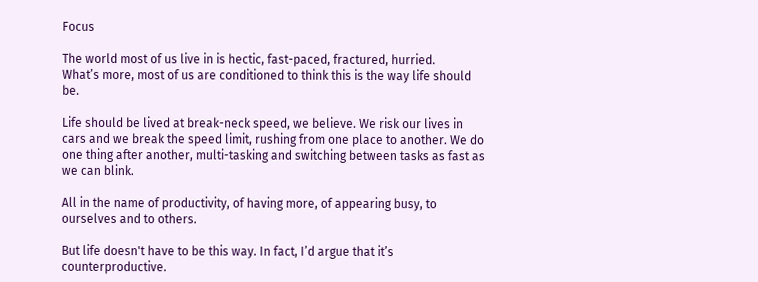Focus

The world most of us live in is hectic, fast-paced, fractured, hurried.
What’s more, most of us are conditioned to think this is the way life should be.

Life should be lived at break-neck speed, we believe. We risk our lives in cars and we break the speed limit, rushing from one place to another. We do one thing after another, multi-tasking and switching between tasks as fast as we can blink.

All in the name of productivity, of having more, of appearing busy, to ourselves and to others.

But life doesn't have to be this way. In fact, I’d argue that it’s counterproductive.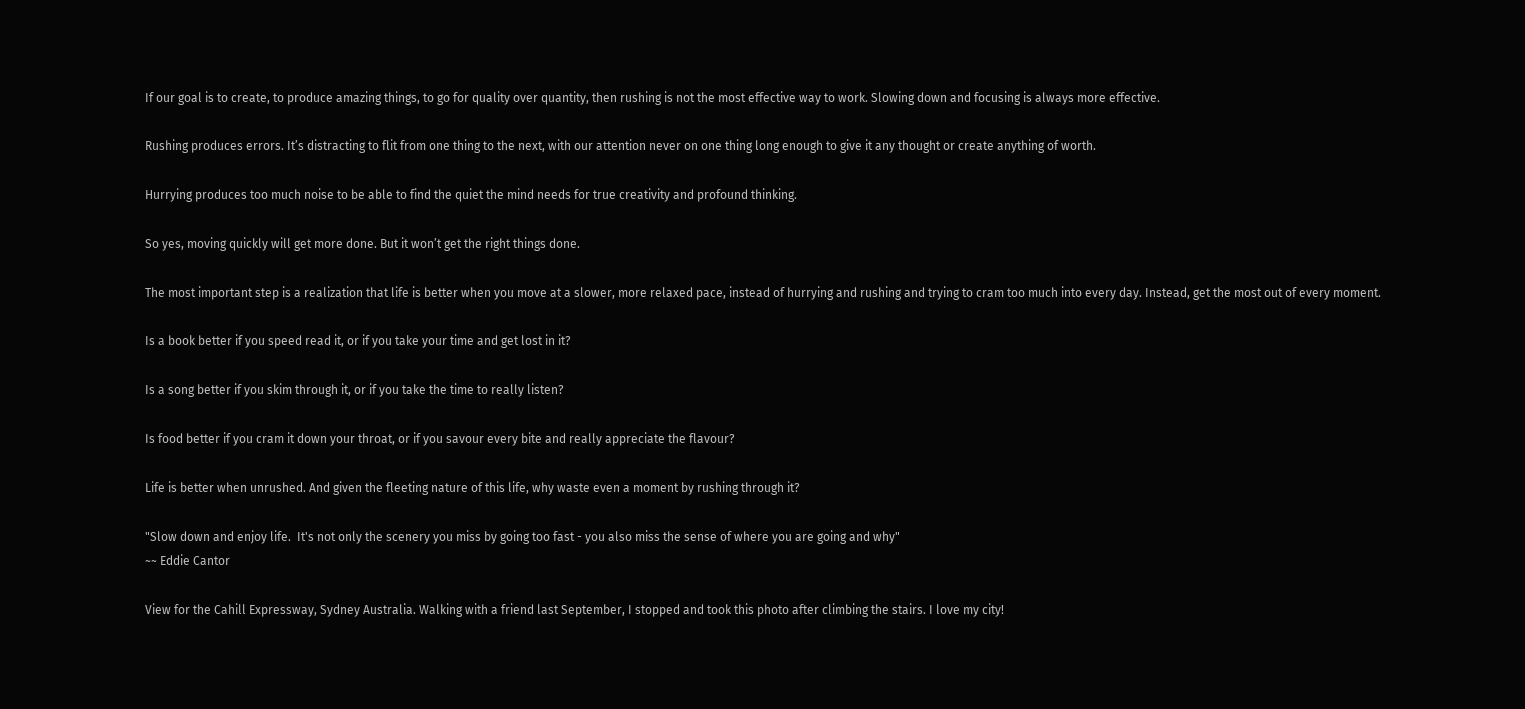If our goal is to create, to produce amazing things, to go for quality over quantity, then rushing is not the most effective way to work. Slowing down and focusing is always more effective.

Rushing produces errors. It’s distracting to flit from one thing to the next, with our attention never on one thing long enough to give it any thought or create anything of worth.

Hurrying produces too much noise to be able to find the quiet the mind needs for true creativity and profound thinking.

So yes, moving quickly will get more done. But it won’t get the right things done.

The most important step is a realization that life is better when you move at a slower, more relaxed pace, instead of hurrying and rushing and trying to cram too much into every day. Instead, get the most out of every moment.

Is a book better if you speed read it, or if you take your time and get lost in it?

Is a song better if you skim through it, or if you take the time to really listen?

Is food better if you cram it down your throat, or if you savour every bite and really appreciate the flavour?

Life is better when unrushed. And given the fleeting nature of this life, why waste even a moment by rushing through it?

"Slow down and enjoy life.  It's not only the scenery you miss by going too fast - you also miss the sense of where you are going and why"
~~ Eddie Cantor

View for the Cahill Expressway, Sydney Australia. Walking with a friend last September, I stopped and took this photo after climbing the stairs. I love my city!